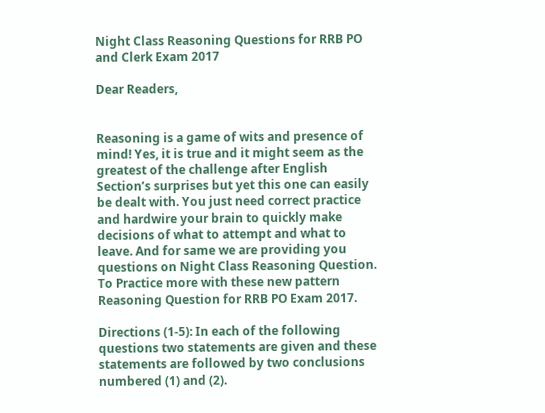Night Class Reasoning Questions for RRB PO and Clerk Exam 2017

Dear Readers,


Reasoning is a game of wits and presence of mind! Yes, it is true and it might seem as the greatest of the challenge after English Section’s surprises but yet this one can easily be dealt with. You just need correct practice and hardwire your brain to quickly make decisions of what to attempt and what to leave. And for same we are providing you questions on Night Class Reasoning Question. To Practice more with these new pattern Reasoning Question for RRB PO Exam 2017.

Directions (1-5): In each of the following questions two statements are given and these statements are followed by two conclusions numbered (1) and (2).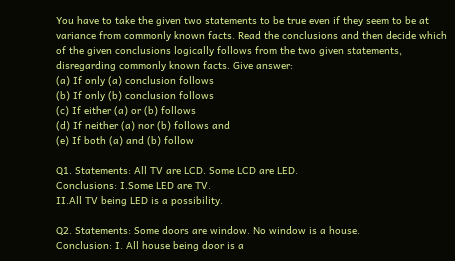You have to take the given two statements to be true even if they seem to be at variance from commonly known facts. Read the conclusions and then decide which of the given conclusions logically follows from the two given statements, disregarding commonly known facts. Give answer:
(a) If only (a) conclusion follows
(b) If only (b) conclusion follows
(c) If either (a) or (b) follows
(d) If neither (a) nor (b) follows and
(e) If both (a) and (b) follow

Q1. Statements: All TV are LCD. Some LCD are LED.
Conclusions: I.Some LED are TV.
II.All TV being LED is a possibility.

Q2. Statements: Some doors are window. No window is a house.
Conclusion: I. All house being door is a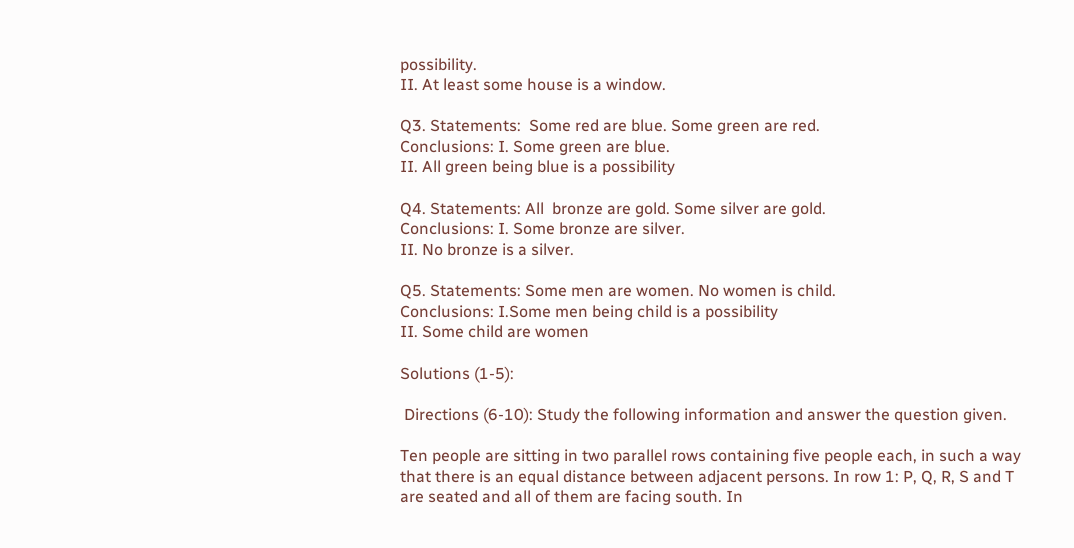possibility.
II. At least some house is a window.

Q3. Statements:  Some red are blue. Some green are red.
Conclusions: I. Some green are blue.
II. All green being blue is a possibility

Q4. Statements: All  bronze are gold. Some silver are gold.
Conclusions: I. Some bronze are silver.
II. No bronze is a silver.

Q5. Statements: Some men are women. No women is child.
Conclusions: I.Some men being child is a possibility
II. Some child are women

Solutions (1-5):

 Directions (6-10): Study the following information and answer the question given.

Ten people are sitting in two parallel rows containing five people each, in such a way that there is an equal distance between adjacent persons. In row 1: P, Q, R, S and T are seated and all of them are facing south. In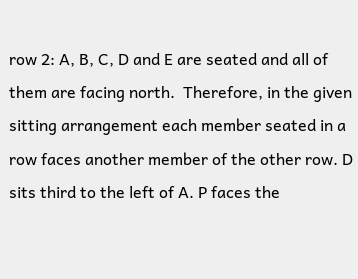row 2: A, B, C, D and E are seated and all of them are facing north.  Therefore, in the given sitting arrangement each member seated in a row faces another member of the other row. D sits third to the left of A. P faces the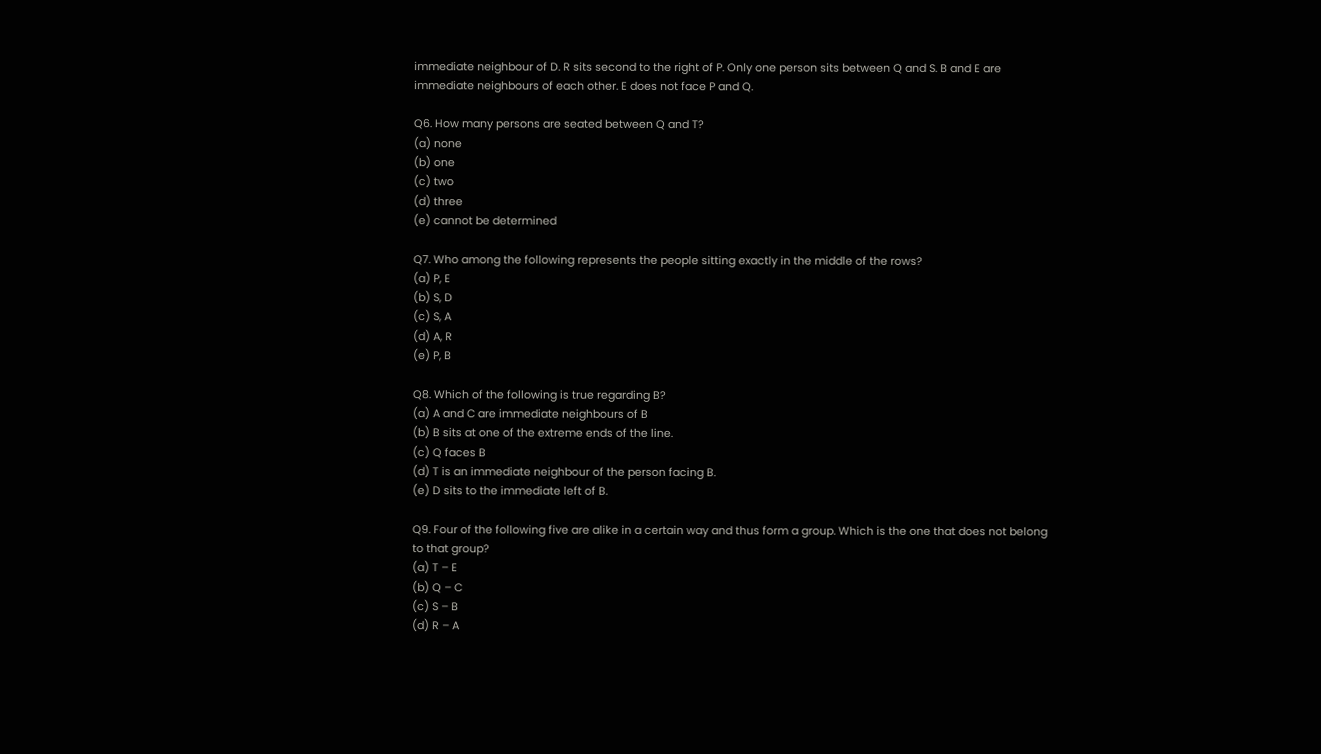immediate neighbour of D. R sits second to the right of P. Only one person sits between Q and S. B and E are immediate neighbours of each other. E does not face P and Q.

Q6. How many persons are seated between Q and T?
(a) none
(b) one
(c) two
(d) three
(e) cannot be determined

Q7. Who among the following represents the people sitting exactly in the middle of the rows?
(a) P, E
(b) S, D
(c) S, A
(d) A, R
(e) P, B

Q8. Which of the following is true regarding B?
(a) A and C are immediate neighbours of B
(b) B sits at one of the extreme ends of the line.
(c) Q faces B
(d) T is an immediate neighbour of the person facing B.
(e) D sits to the immediate left of B.

Q9. Four of the following five are alike in a certain way and thus form a group. Which is the one that does not belong to that group?
(a) T – E
(b) Q – C
(c) S – B
(d) R – A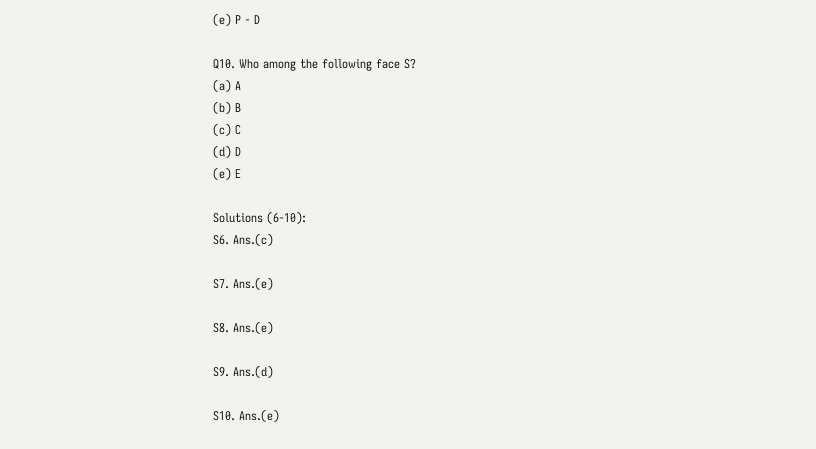(e) P - D

Q10. Who among the following face S?
(a) A
(b) B
(c) C
(d) D
(e) E

Solutions (6-10):
S6. Ans.(c)

S7. Ans.(e)

S8. Ans.(e)

S9. Ans.(d)

S10. Ans.(e)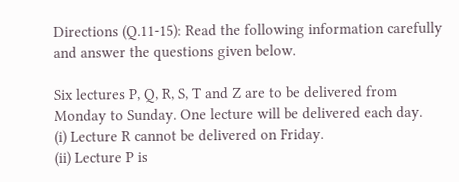Directions (Q.11-15): Read the following information carefully and answer the questions given below.

Six lectures P, Q, R, S, T and Z are to be delivered from Monday to Sunday. One lecture will be delivered each day.
(i) Lecture R cannot be delivered on Friday.
(ii) Lecture P is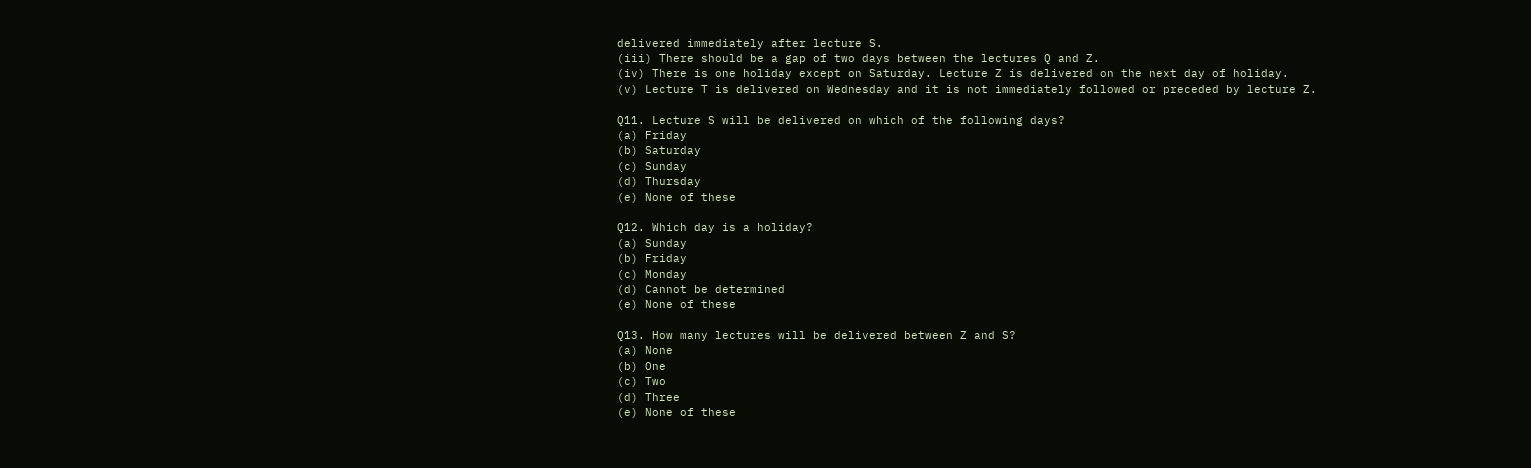delivered immediately after lecture S.
(iii) There should be a gap of two days between the lectures Q and Z.
(iv) There is one holiday except on Saturday. Lecture Z is delivered on the next day of holiday.
(v) Lecture T is delivered on Wednesday and it is not immediately followed or preceded by lecture Z.

Q11. Lecture S will be delivered on which of the following days?
(a) Friday
(b) Saturday
(c) Sunday
(d) Thursday
(e) None of these

Q12. Which day is a holiday?
(a) Sunday
(b) Friday
(c) Monday
(d) Cannot be determined
(e) None of these

Q13. How many lectures will be delivered between Z and S?
(a) None
(b) One
(c) Two
(d) Three
(e) None of these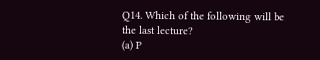Q14. Which of the following will be the last lecture?
(a) P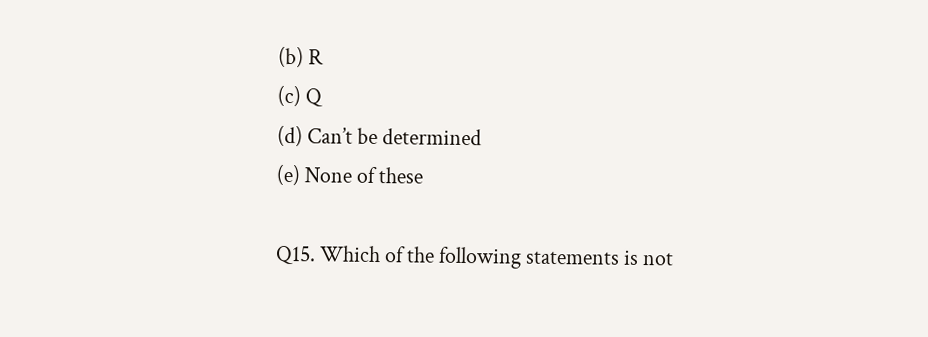(b) R
(c) Q
(d) Can’t be determined
(e) None of these

Q15. Which of the following statements is not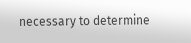necessary to determine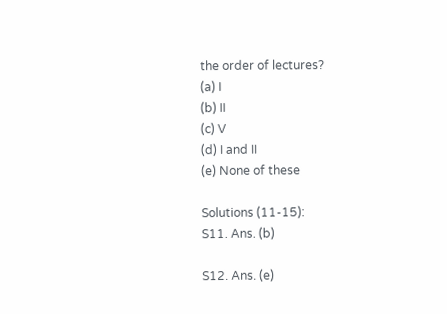the order of lectures?
(a) I
(b) II
(c) V
(d) I and II
(e) None of these

Solutions (11-15):
S11. Ans. (b)

S12. Ans. (e)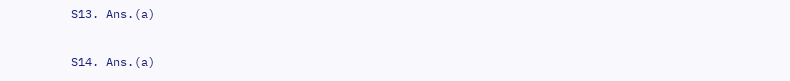S13. Ans.(a)

S14. Ans.(a)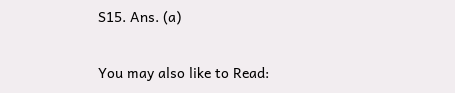S15. Ans. (a)

You may also like to Read: